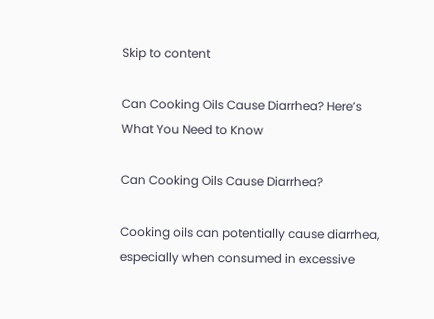Skip to content

Can Cooking Oils Cause Diarrhea? Here’s What You Need to Know

Can Cooking Oils Cause Diarrhea?

Cooking oils can potentially cause diarrhea, especially when consumed in excessive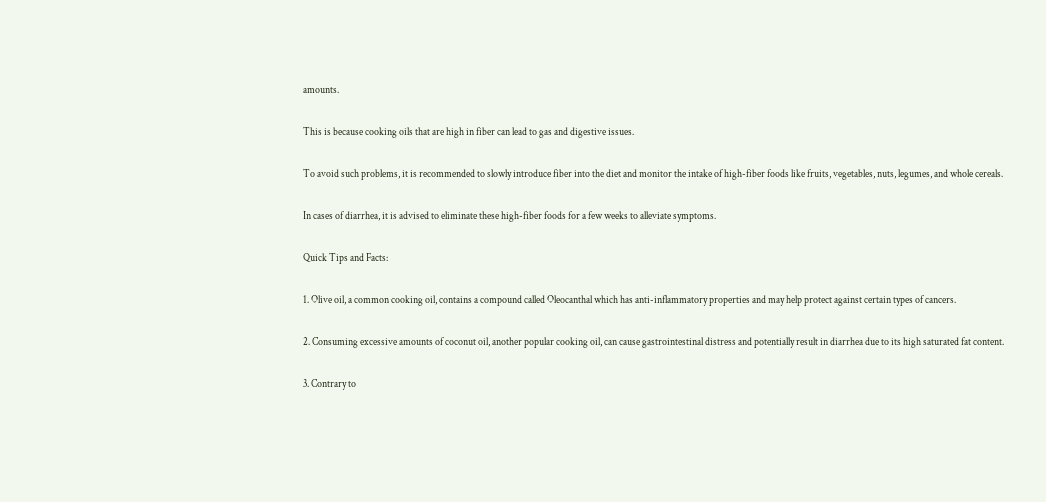amounts.

This is because cooking oils that are high in fiber can lead to gas and digestive issues.

To avoid such problems, it is recommended to slowly introduce fiber into the diet and monitor the intake of high-fiber foods like fruits, vegetables, nuts, legumes, and whole cereals.

In cases of diarrhea, it is advised to eliminate these high-fiber foods for a few weeks to alleviate symptoms.

Quick Tips and Facts:

1. Olive oil, a common cooking oil, contains a compound called Oleocanthal which has anti-inflammatory properties and may help protect against certain types of cancers.

2. Consuming excessive amounts of coconut oil, another popular cooking oil, can cause gastrointestinal distress and potentially result in diarrhea due to its high saturated fat content.

3. Contrary to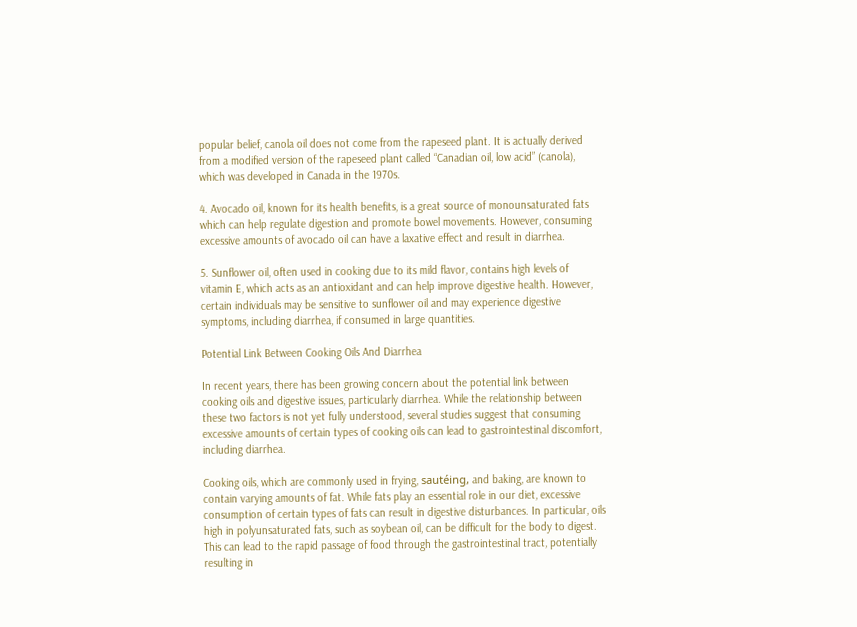popular belief, canola oil does not come from the rapeseed plant. It is actually derived from a modified version of the rapeseed plant called “Canadian oil, low acid” (canola), which was developed in Canada in the 1970s.

4. Avocado oil, known for its health benefits, is a great source of monounsaturated fats which can help regulate digestion and promote bowel movements. However, consuming excessive amounts of avocado oil can have a laxative effect and result in diarrhea.

5. Sunflower oil, often used in cooking due to its mild flavor, contains high levels of vitamin E, which acts as an antioxidant and can help improve digestive health. However, certain individuals may be sensitive to sunflower oil and may experience digestive symptoms, including diarrhea, if consumed in large quantities.

Potential Link Between Cooking Oils And Diarrhea

In recent years, there has been growing concern about the potential link between cooking oils and digestive issues, particularly diarrhea. While the relationship between these two factors is not yet fully understood, several studies suggest that consuming excessive amounts of certain types of cooking oils can lead to gastrointestinal discomfort, including diarrhea.

Cooking oils, which are commonly used in frying, sautéing, and baking, are known to contain varying amounts of fat. While fats play an essential role in our diet, excessive consumption of certain types of fats can result in digestive disturbances. In particular, oils high in polyunsaturated fats, such as soybean oil, can be difficult for the body to digest. This can lead to the rapid passage of food through the gastrointestinal tract, potentially resulting in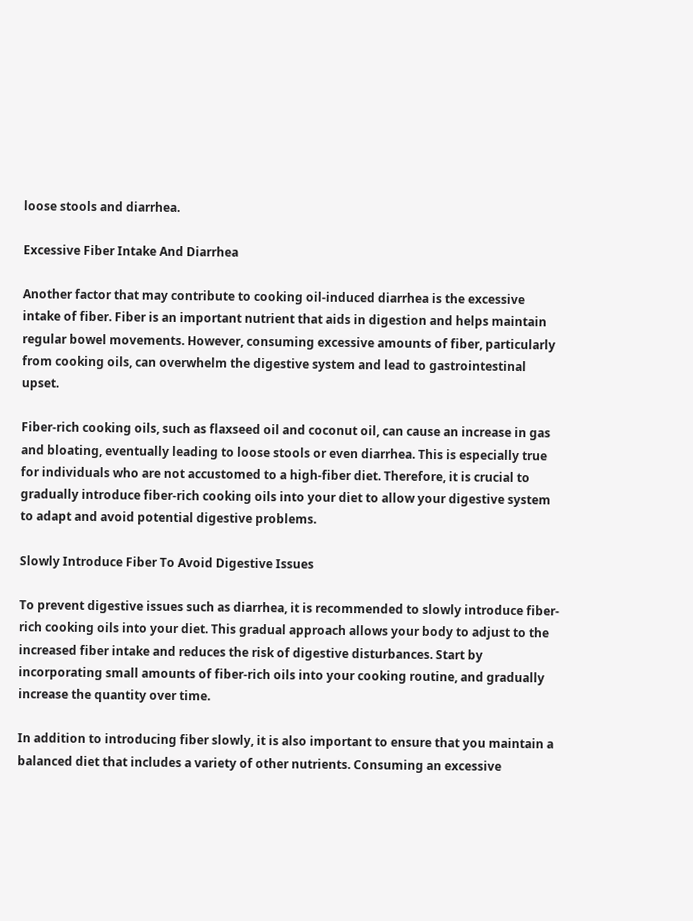loose stools and diarrhea.

Excessive Fiber Intake And Diarrhea

Another factor that may contribute to cooking oil-induced diarrhea is the excessive intake of fiber. Fiber is an important nutrient that aids in digestion and helps maintain regular bowel movements. However, consuming excessive amounts of fiber, particularly from cooking oils, can overwhelm the digestive system and lead to gastrointestinal upset.

Fiber-rich cooking oils, such as flaxseed oil and coconut oil, can cause an increase in gas and bloating, eventually leading to loose stools or even diarrhea. This is especially true for individuals who are not accustomed to a high-fiber diet. Therefore, it is crucial to gradually introduce fiber-rich cooking oils into your diet to allow your digestive system to adapt and avoid potential digestive problems.

Slowly Introduce Fiber To Avoid Digestive Issues

To prevent digestive issues such as diarrhea, it is recommended to slowly introduce fiber-rich cooking oils into your diet. This gradual approach allows your body to adjust to the increased fiber intake and reduces the risk of digestive disturbances. Start by incorporating small amounts of fiber-rich oils into your cooking routine, and gradually increase the quantity over time.

In addition to introducing fiber slowly, it is also important to ensure that you maintain a balanced diet that includes a variety of other nutrients. Consuming an excessive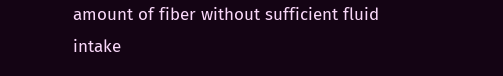amount of fiber without sufficient fluid intake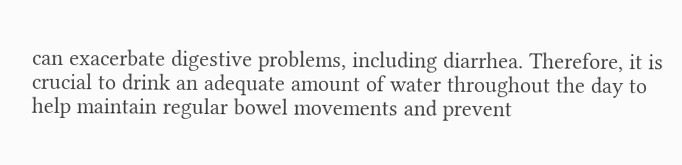can exacerbate digestive problems, including diarrhea. Therefore, it is crucial to drink an adequate amount of water throughout the day to help maintain regular bowel movements and prevent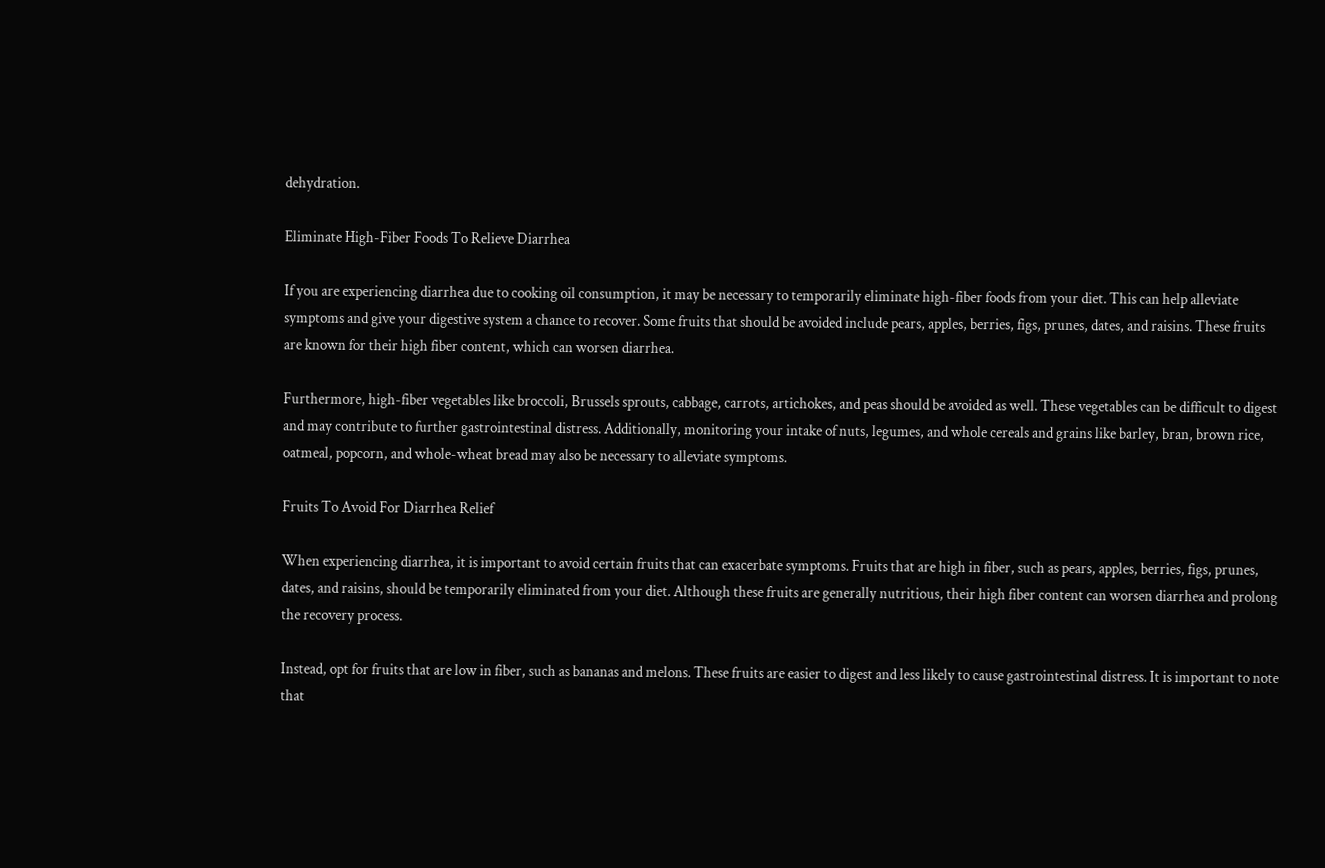dehydration.

Eliminate High-Fiber Foods To Relieve Diarrhea

If you are experiencing diarrhea due to cooking oil consumption, it may be necessary to temporarily eliminate high-fiber foods from your diet. This can help alleviate symptoms and give your digestive system a chance to recover. Some fruits that should be avoided include pears, apples, berries, figs, prunes, dates, and raisins. These fruits are known for their high fiber content, which can worsen diarrhea.

Furthermore, high-fiber vegetables like broccoli, Brussels sprouts, cabbage, carrots, artichokes, and peas should be avoided as well. These vegetables can be difficult to digest and may contribute to further gastrointestinal distress. Additionally, monitoring your intake of nuts, legumes, and whole cereals and grains like barley, bran, brown rice, oatmeal, popcorn, and whole-wheat bread may also be necessary to alleviate symptoms.

Fruits To Avoid For Diarrhea Relief

When experiencing diarrhea, it is important to avoid certain fruits that can exacerbate symptoms. Fruits that are high in fiber, such as pears, apples, berries, figs, prunes, dates, and raisins, should be temporarily eliminated from your diet. Although these fruits are generally nutritious, their high fiber content can worsen diarrhea and prolong the recovery process.

Instead, opt for fruits that are low in fiber, such as bananas and melons. These fruits are easier to digest and less likely to cause gastrointestinal distress. It is important to note that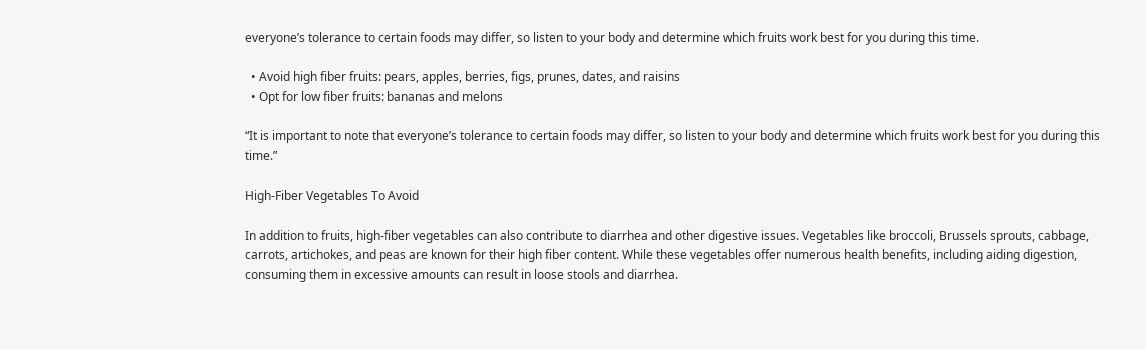everyone’s tolerance to certain foods may differ, so listen to your body and determine which fruits work best for you during this time.

  • Avoid high fiber fruits: pears, apples, berries, figs, prunes, dates, and raisins
  • Opt for low fiber fruits: bananas and melons

“It is important to note that everyone’s tolerance to certain foods may differ, so listen to your body and determine which fruits work best for you during this time.”

High-Fiber Vegetables To Avoid

In addition to fruits, high-fiber vegetables can also contribute to diarrhea and other digestive issues. Vegetables like broccoli, Brussels sprouts, cabbage, carrots, artichokes, and peas are known for their high fiber content. While these vegetables offer numerous health benefits, including aiding digestion, consuming them in excessive amounts can result in loose stools and diarrhea.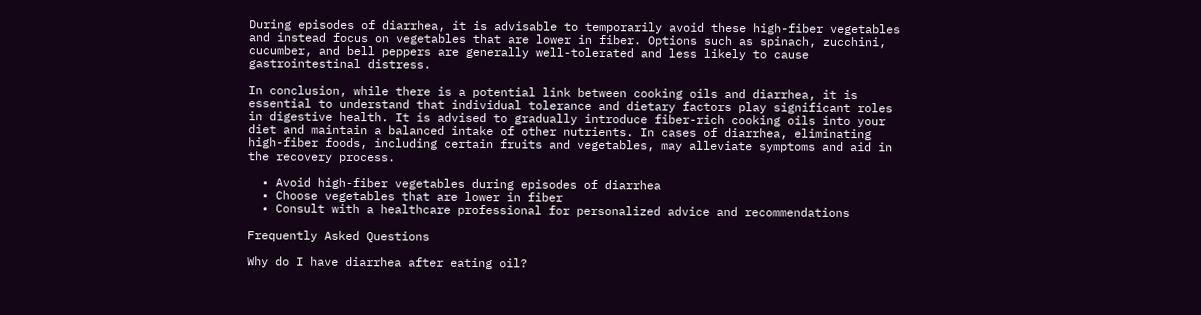During episodes of diarrhea, it is advisable to temporarily avoid these high-fiber vegetables and instead focus on vegetables that are lower in fiber. Options such as spinach, zucchini, cucumber, and bell peppers are generally well-tolerated and less likely to cause gastrointestinal distress.

In conclusion, while there is a potential link between cooking oils and diarrhea, it is essential to understand that individual tolerance and dietary factors play significant roles in digestive health. It is advised to gradually introduce fiber-rich cooking oils into your diet and maintain a balanced intake of other nutrients. In cases of diarrhea, eliminating high-fiber foods, including certain fruits and vegetables, may alleviate symptoms and aid in the recovery process.

  • Avoid high-fiber vegetables during episodes of diarrhea
  • Choose vegetables that are lower in fiber
  • Consult with a healthcare professional for personalized advice and recommendations

Frequently Asked Questions

Why do I have diarrhea after eating oil?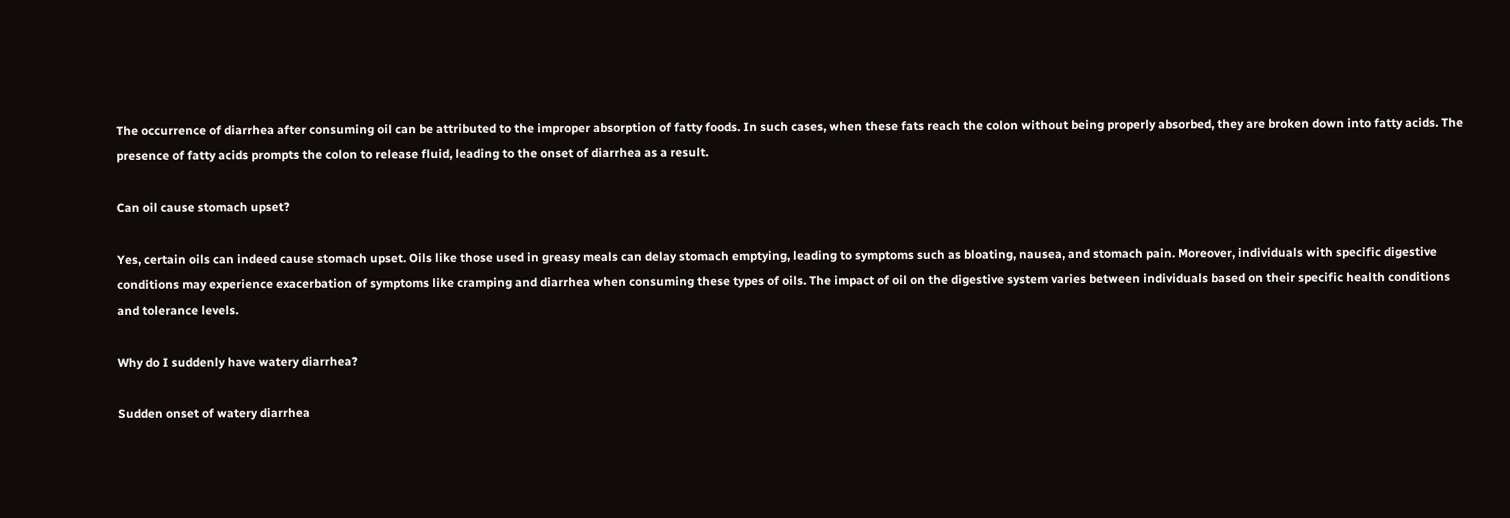The occurrence of diarrhea after consuming oil can be attributed to the improper absorption of fatty foods. In such cases, when these fats reach the colon without being properly absorbed, they are broken down into fatty acids. The presence of fatty acids prompts the colon to release fluid, leading to the onset of diarrhea as a result.

Can oil cause stomach upset?

Yes, certain oils can indeed cause stomach upset. Oils like those used in greasy meals can delay stomach emptying, leading to symptoms such as bloating, nausea, and stomach pain. Moreover, individuals with specific digestive conditions may experience exacerbation of symptoms like cramping and diarrhea when consuming these types of oils. The impact of oil on the digestive system varies between individuals based on their specific health conditions and tolerance levels.

Why do I suddenly have watery diarrhea?

Sudden onset of watery diarrhea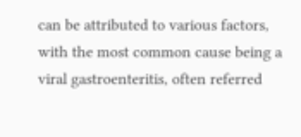can be attributed to various factors, with the most common cause being a viral gastroenteritis, often referred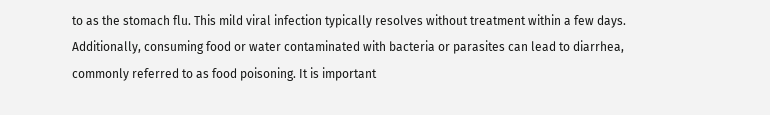to as the stomach flu. This mild viral infection typically resolves without treatment within a few days. Additionally, consuming food or water contaminated with bacteria or parasites can lead to diarrhea, commonly referred to as food poisoning. It is important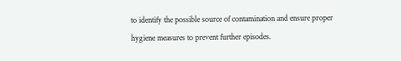to identify the possible source of contamination and ensure proper hygiene measures to prevent further episodes.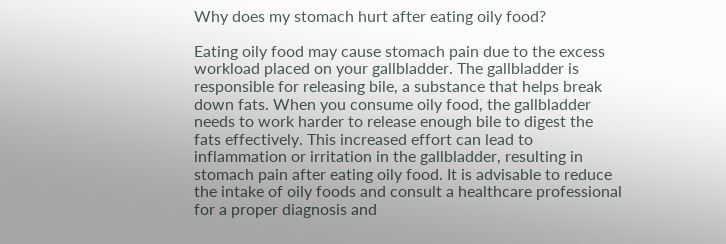Why does my stomach hurt after eating oily food?

Eating oily food may cause stomach pain due to the excess workload placed on your gallbladder. The gallbladder is responsible for releasing bile, a substance that helps break down fats. When you consume oily food, the gallbladder needs to work harder to release enough bile to digest the fats effectively. This increased effort can lead to inflammation or irritation in the gallbladder, resulting in stomach pain after eating oily food. It is advisable to reduce the intake of oily foods and consult a healthcare professional for a proper diagnosis and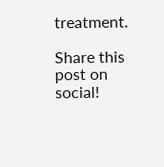treatment.

Share this post on social!